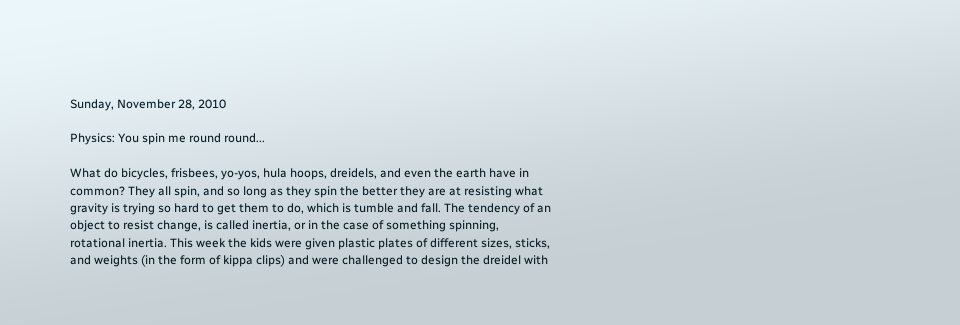Sunday, November 28, 2010

Physics: You spin me round round...

What do bicycles, frisbees, yo-yos, hula hoops, dreidels, and even the earth have in common? They all spin, and so long as they spin the better they are at resisting what gravity is trying so hard to get them to do, which is tumble and fall. The tendency of an object to resist change, is called inertia, or in the case of something spinning, rotational inertia. This week the kids were given plastic plates of different sizes, sticks, and weights (in the form of kippa clips) and were challenged to design the dreidel with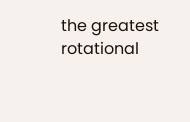the greatest rotational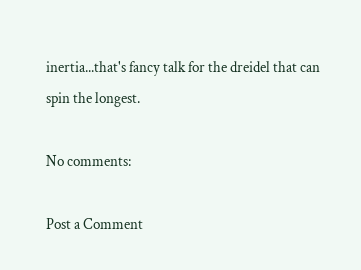inertia...that's fancy talk for the dreidel that can spin the longest.

No comments:

Post a Comment